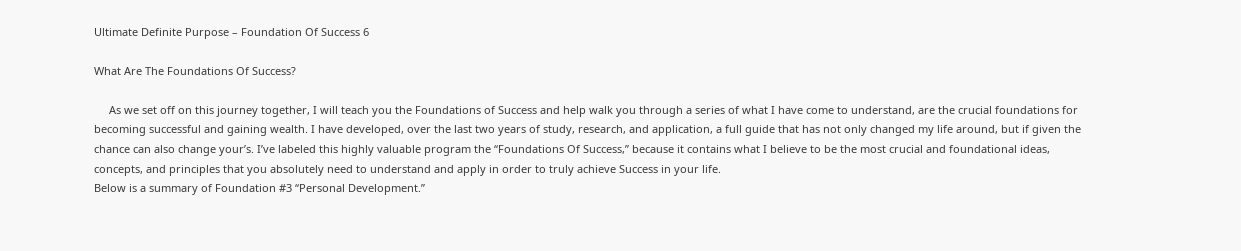Ultimate Definite Purpose – Foundation Of Success 6

What Are The Foundations Of Success?

     As we set off on this journey together, I will teach you the Foundations of Success and help walk you through a series of what I have come to understand, are the crucial foundations for becoming successful and gaining wealth. I have developed, over the last two years of study, research, and application, a full guide that has not only changed my life around, but if given the chance can also change your’s. I’ve labeled this highly valuable program the “Foundations Of Success,” because it contains what I believe to be the most crucial and foundational ideas, concepts, and principles that you absolutely need to understand and apply in order to truly achieve Success in your life.
Below is a summary of Foundation #3 “Personal Development.”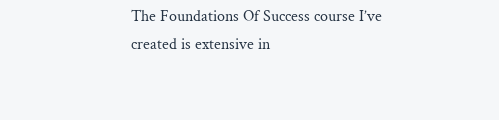The Foundations Of Success course I’ve created is extensive in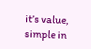it’s value, simple in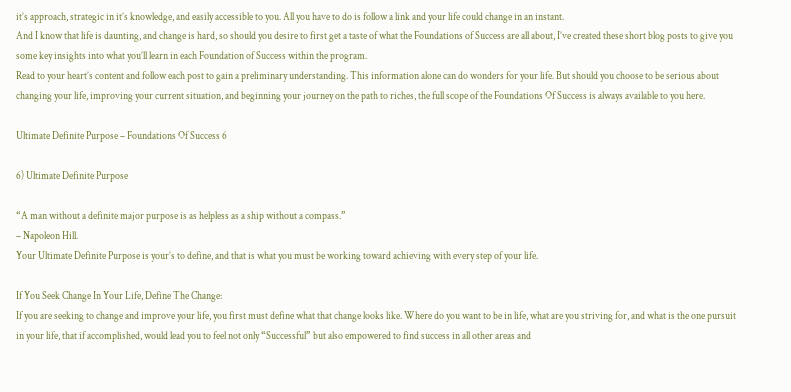it’s approach, strategic in it’s knowledge, and easily accessible to you. All you have to do is follow a link and your life could change in an instant.
And I know that life is daunting, and change is hard, so should you desire to first get a taste of what the Foundations of Success are all about, I’ve created these short blog posts to give you some key insights into what you’ll learn in each Foundation of Success within the program.
Read to your heart’s content and follow each post to gain a preliminary understanding. This information alone can do wonders for your life. But should you choose to be serious about changing your life, improving your current situation, and beginning your journey on the path to riches, the full scope of the Foundations Of Success is always available to you here.

Ultimate Definite Purpose – Foundations Of Success 6

6) Ultimate Definite Purpose

“A man without a definite major purpose is as helpless as a ship without a compass.”
– Napoleon Hill.
Your Ultimate Definite Purpose is your’s to define, and that is what you must be working toward achieving with every step of your life.

If You Seek Change In Your Life, Define The Change:
If you are seeking to change and improve your life, you first must define what that change looks like. Where do you want to be in life, what are you striving for, and what is the one pursuit in your life, that if accomplished, would lead you to feel not only “Successful” but also empowered to find success in all other areas and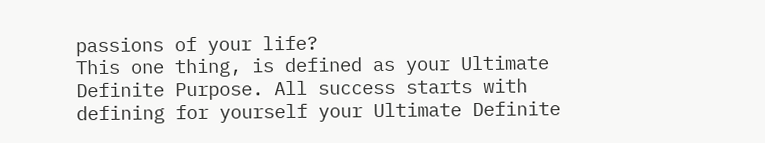passions of your life?
This one thing, is defined as your Ultimate Definite Purpose. All success starts with defining for yourself your Ultimate Definite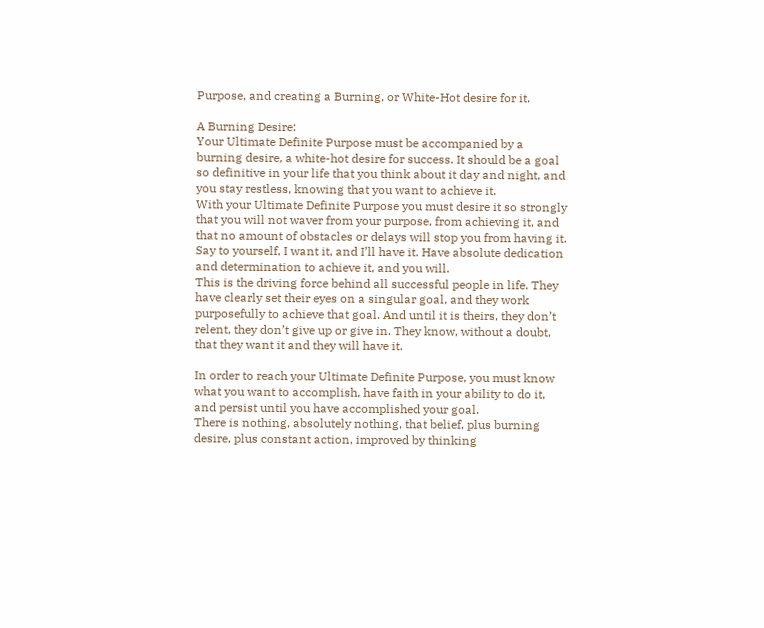Purpose, and creating a Burning, or White-Hot desire for it.

A Burning Desire:
Your Ultimate Definite Purpose must be accompanied by a burning desire, a white-hot desire for success. It should be a goal so definitive in your life that you think about it day and night, and you stay restless, knowing that you want to achieve it.
With your Ultimate Definite Purpose you must desire it so strongly that you will not waver from your purpose, from achieving it, and that no amount of obstacles or delays will stop you from having it.
Say to yourself, I want it, and I’ll have it. Have absolute dedication and determination to achieve it, and you will.
This is the driving force behind all successful people in life. They have clearly set their eyes on a singular goal, and they work purposefully to achieve that goal. And until it is theirs, they don’t relent, they don’t give up or give in. They know, without a doubt, that they want it and they will have it.

In order to reach your Ultimate Definite Purpose, you must know what you want to accomplish, have faith in your ability to do it, and persist until you have accomplished your goal.
There is nothing, absolutely nothing, that belief, plus burning desire, plus constant action, improved by thinking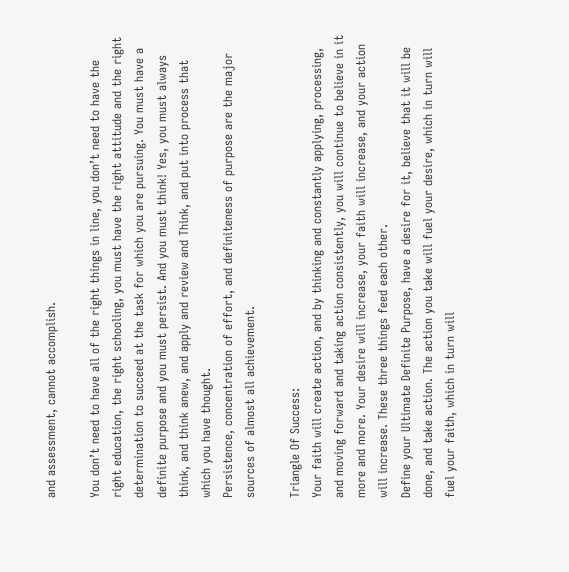and assessment, cannot accomplish.

You don’t need to have all of the right things in line, you don’t need to have the right education, the right schooling, you must have the right attitude and the right determination to succeed at the task for which you are pursuing. You must have a definite purpose and you must persist. And you must think! Yes, you must always think, and think anew, and apply and review and Think, and put into process that which you have thought.
Persistence, concentration of effort, and definiteness of purpose are the major sources of almost all achievement.

Triangle Of Success:
Your faith will create action, and by thinking and constantly applying, processing, and moving forward and taking action consistently, you will continue to believe in it more and more. Your desire will increase, your faith will increase, and your action will increase. These three things feed each other.
Define your Ultimate Definite Purpose, have a desire for it, believe that it will be done, and take action. The action you take will fuel your desire, which in turn will fuel your faith, which in turn will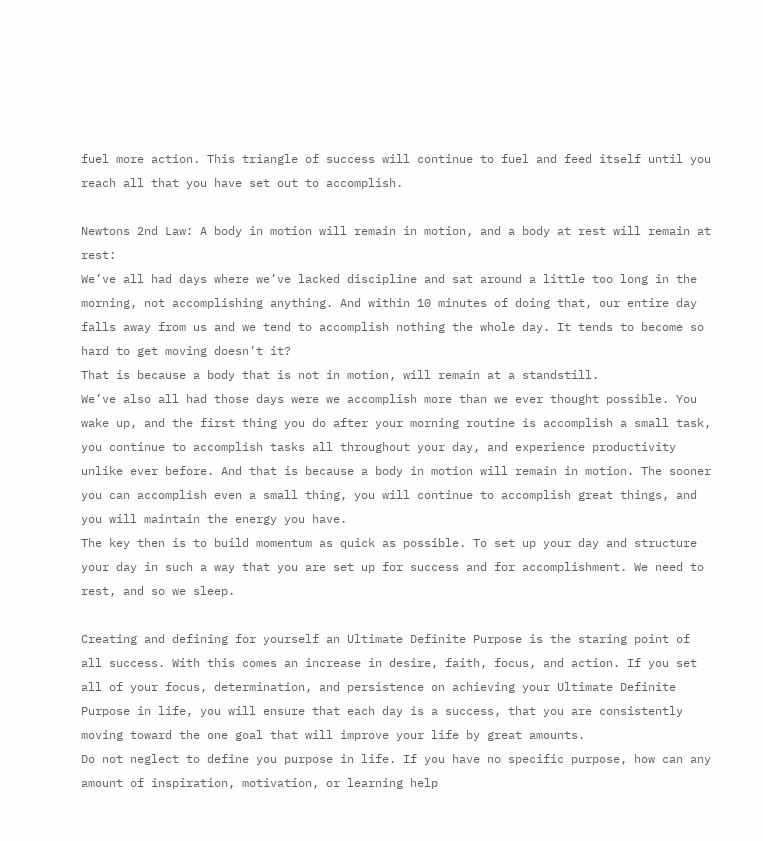fuel more action. This triangle of success will continue to fuel and feed itself until you reach all that you have set out to accomplish.

Newtons 2nd Law: A body in motion will remain in motion, and a body at rest will remain at rest:
We’ve all had days where we’ve lacked discipline and sat around a little too long in the morning, not accomplishing anything. And within 10 minutes of doing that, our entire day falls away from us and we tend to accomplish nothing the whole day. It tends to become so hard to get moving doesn’t it?
That is because a body that is not in motion, will remain at a standstill.
We’ve also all had those days were we accomplish more than we ever thought possible. You wake up, and the first thing you do after your morning routine is accomplish a small task, you continue to accomplish tasks all throughout your day, and experience productivity unlike ever before. And that is because a body in motion will remain in motion. The sooner you can accomplish even a small thing, you will continue to accomplish great things, and you will maintain the energy you have.
The key then is to build momentum as quick as possible. To set up your day and structure your day in such a way that you are set up for success and for accomplishment. We need to rest, and so we sleep.

Creating and defining for yourself an Ultimate Definite Purpose is the staring point of all success. With this comes an increase in desire, faith, focus, and action. If you set all of your focus, determination, and persistence on achieving your Ultimate Definite Purpose in life, you will ensure that each day is a success, that you are consistently moving toward the one goal that will improve your life by great amounts.
Do not neglect to define you purpose in life. If you have no specific purpose, how can any amount of inspiration, motivation, or learning help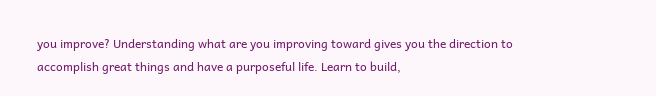you improve? Understanding what are you improving toward gives you the direction to accomplish great things and have a purposeful life. Learn to build,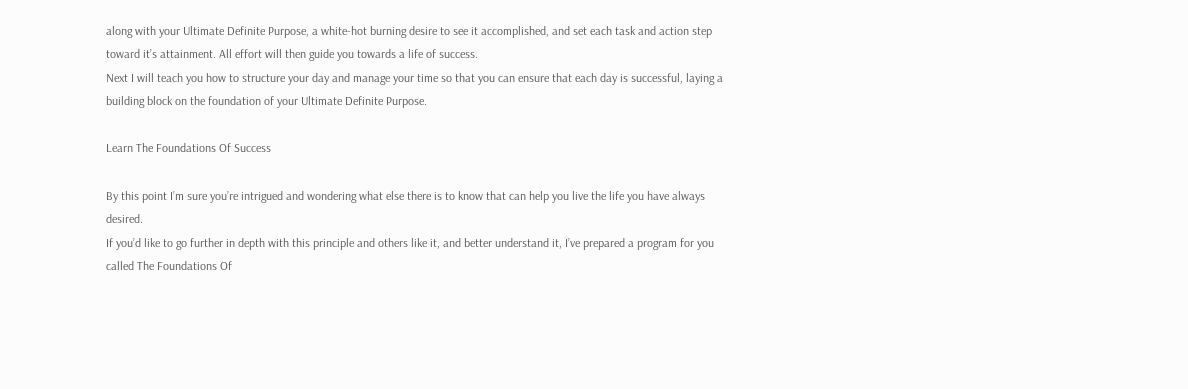along with your Ultimate Definite Purpose, a white-hot burning desire to see it accomplished, and set each task and action step toward it’s attainment. All effort will then guide you towards a life of success.
Next I will teach you how to structure your day and manage your time so that you can ensure that each day is successful, laying a building block on the foundation of your Ultimate Definite Purpose.

Learn The Foundations Of Success

By this point I’m sure you’re intrigued and wondering what else there is to know that can help you live the life you have always desired.
If you’d like to go further in depth with this principle and others like it, and better understand it, I’ve prepared a program for you called The Foundations Of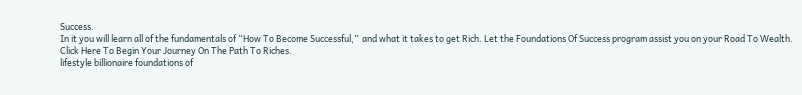Success.
In it you will learn all of the fundamentals of “How To Become Successful,”  and what it takes to get Rich. Let the Foundations Of Success program assist you on your Road To Wealth.
Click Here To Begin Your Journey On The Path To Riches.
lifestyle billionaire foundations of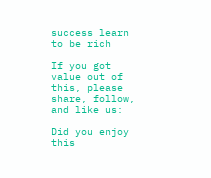success learn to be rich

If you got value out of this, please share, follow, and like us:

Did you enjoy this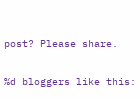post? Please share.

%d bloggers like this: